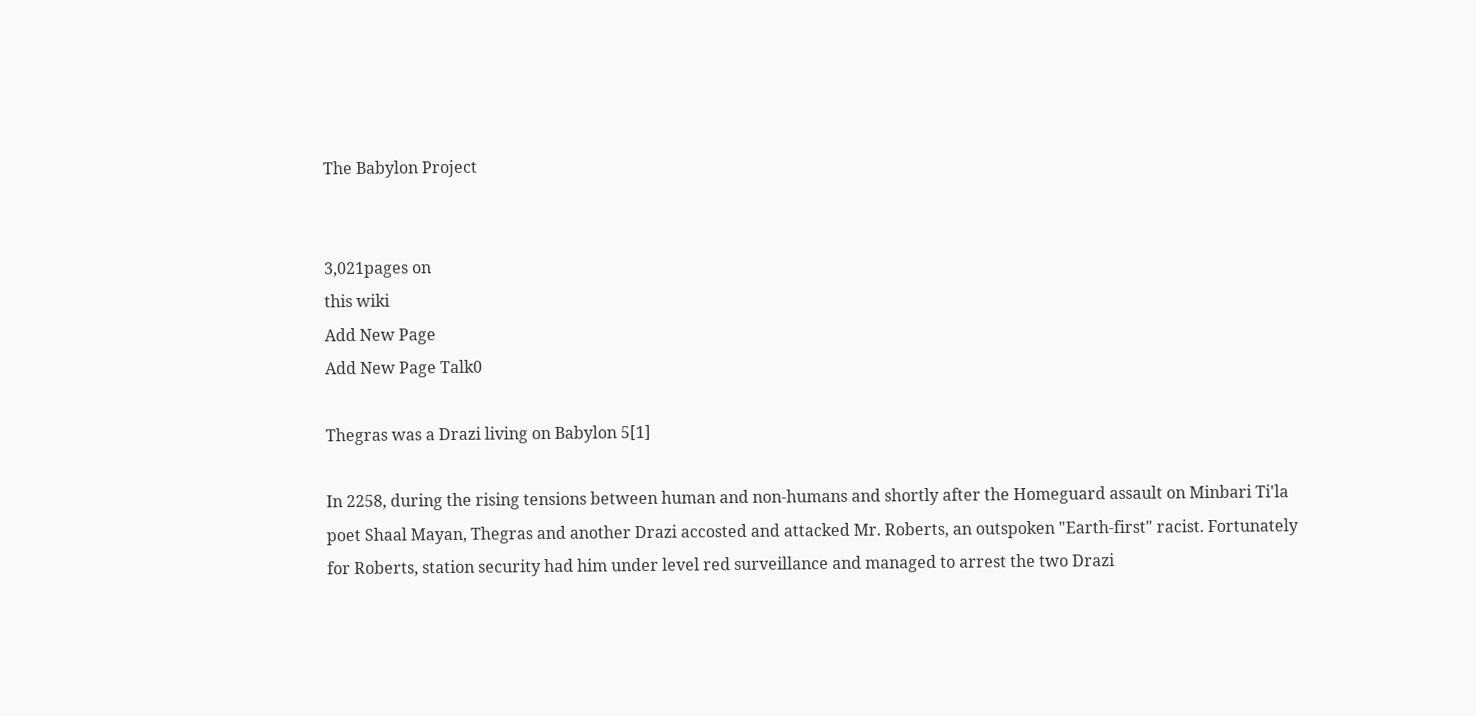The Babylon Project


3,021pages on
this wiki
Add New Page
Add New Page Talk0

Thegras was a Drazi living on Babylon 5[1]

In 2258, during the rising tensions between human and non-humans and shortly after the Homeguard assault on Minbari Ti'la poet Shaal Mayan, Thegras and another Drazi accosted and attacked Mr. Roberts, an outspoken "Earth-first" racist. Fortunately for Roberts, station security had him under level red surveillance and managed to arrest the two Drazi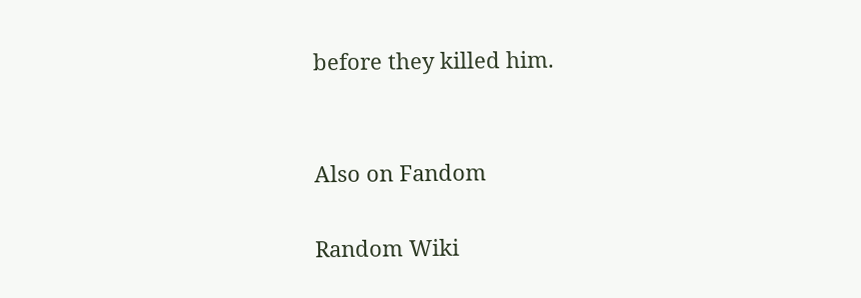before they killed him.


Also on Fandom

Random Wiki